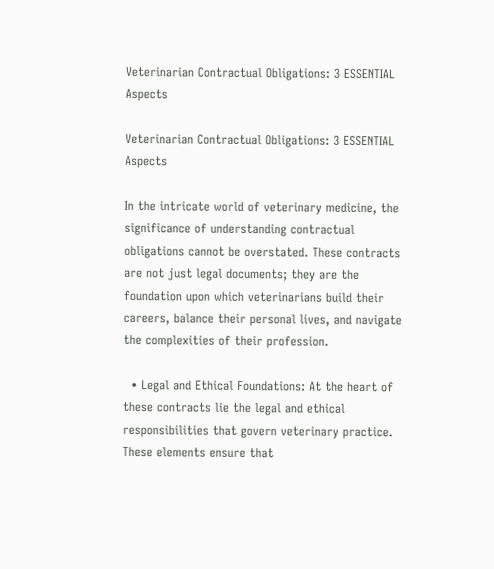Veterinarian Contractual Obligations: 3 ESSENTIAL Aspects

Veterinarian Contractual Obligations: 3 ESSENTIAL Aspects

In the intricate world of veterinary medicine, the significance of understanding contractual obligations cannot be overstated. These contracts are not just legal documents; they are the foundation upon which veterinarians build their careers, balance their personal lives, and navigate the complexities of their profession.

  • Legal and Ethical Foundations: At the heart of these contracts lie the legal and ethical responsibilities that govern veterinary practice. These elements ensure that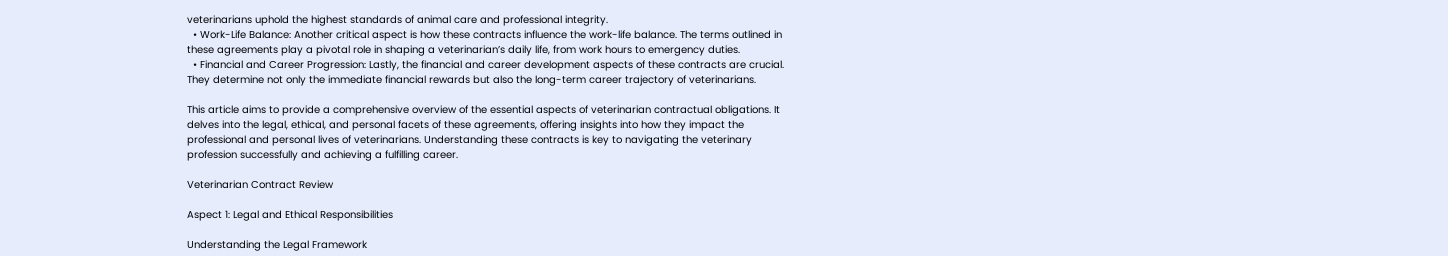veterinarians uphold the highest standards of animal care and professional integrity.
  • Work-Life Balance: Another critical aspect is how these contracts influence the work-life balance. The terms outlined in these agreements play a pivotal role in shaping a veterinarian’s daily life, from work hours to emergency duties.
  • Financial and Career Progression: Lastly, the financial and career development aspects of these contracts are crucial. They determine not only the immediate financial rewards but also the long-term career trajectory of veterinarians.

This article aims to provide a comprehensive overview of the essential aspects of veterinarian contractual obligations. It delves into the legal, ethical, and personal facets of these agreements, offering insights into how they impact the professional and personal lives of veterinarians. Understanding these contracts is key to navigating the veterinary profession successfully and achieving a fulfilling career.

Veterinarian Contract Review

Aspect 1: Legal and Ethical Responsibilities

Understanding the Legal Framework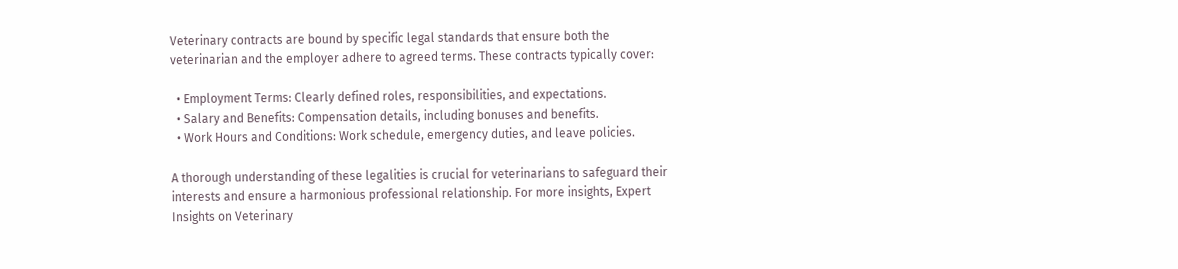Veterinary contracts are bound by specific legal standards that ensure both the veterinarian and the employer adhere to agreed terms. These contracts typically cover:

  • Employment Terms: Clearly defined roles, responsibilities, and expectations.
  • Salary and Benefits: Compensation details, including bonuses and benefits.
  • Work Hours and Conditions: Work schedule, emergency duties, and leave policies.

A thorough understanding of these legalities is crucial for veterinarians to safeguard their interests and ensure a harmonious professional relationship. For more insights, Expert Insights on Veterinary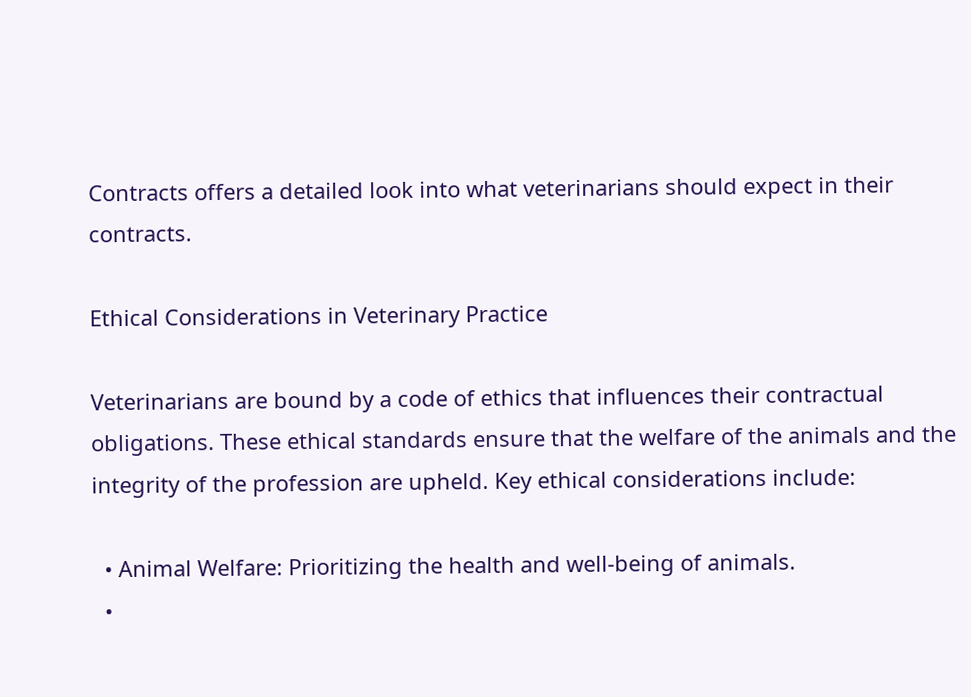Contracts offers a detailed look into what veterinarians should expect in their contracts.

Ethical Considerations in Veterinary Practice

Veterinarians are bound by a code of ethics that influences their contractual obligations. These ethical standards ensure that the welfare of the animals and the integrity of the profession are upheld. Key ethical considerations include:

  • Animal Welfare: Prioritizing the health and well-being of animals.
  •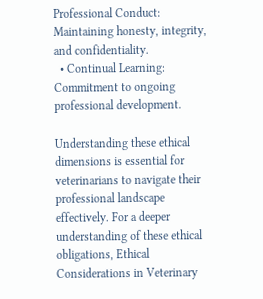Professional Conduct: Maintaining honesty, integrity, and confidentiality.
  • Continual Learning: Commitment to ongoing professional development.

Understanding these ethical dimensions is essential for veterinarians to navigate their professional landscape effectively. For a deeper understanding of these ethical obligations, Ethical Considerations in Veterinary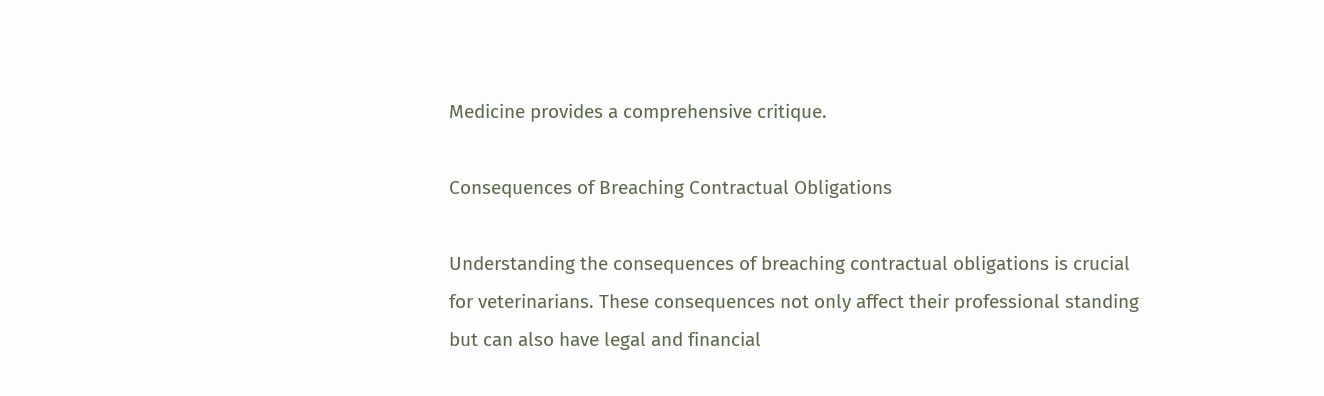Medicine provides a comprehensive critique.

Consequences of Breaching Contractual Obligations

Understanding the consequences of breaching contractual obligations is crucial for veterinarians. These consequences not only affect their professional standing but can also have legal and financial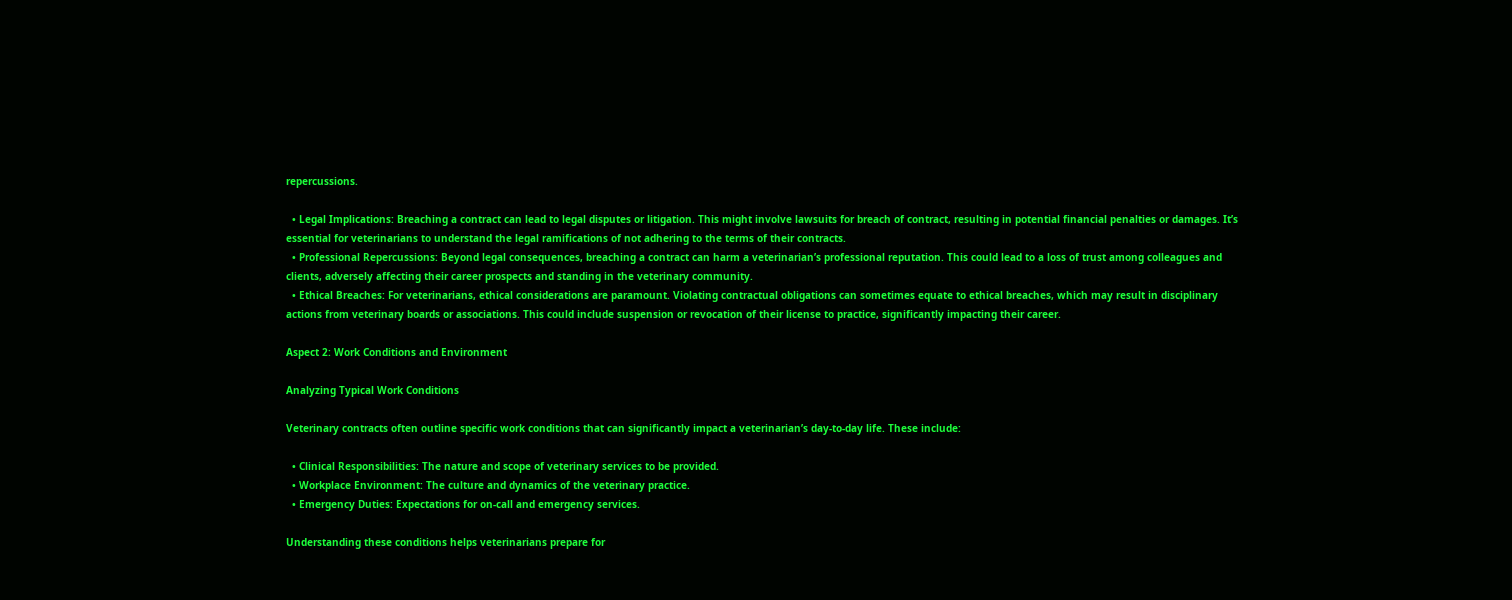repercussions.

  • Legal Implications: Breaching a contract can lead to legal disputes or litigation. This might involve lawsuits for breach of contract, resulting in potential financial penalties or damages. It’s essential for veterinarians to understand the legal ramifications of not adhering to the terms of their contracts.
  • Professional Repercussions: Beyond legal consequences, breaching a contract can harm a veterinarian’s professional reputation. This could lead to a loss of trust among colleagues and clients, adversely affecting their career prospects and standing in the veterinary community.
  • Ethical Breaches: For veterinarians, ethical considerations are paramount. Violating contractual obligations can sometimes equate to ethical breaches, which may result in disciplinary actions from veterinary boards or associations. This could include suspension or revocation of their license to practice, significantly impacting their career.

Aspect 2: Work Conditions and Environment

Analyzing Typical Work Conditions

Veterinary contracts often outline specific work conditions that can significantly impact a veterinarian’s day-to-day life. These include:

  • Clinical Responsibilities: The nature and scope of veterinary services to be provided.
  • Workplace Environment: The culture and dynamics of the veterinary practice.
  • Emergency Duties: Expectations for on-call and emergency services.

Understanding these conditions helps veterinarians prepare for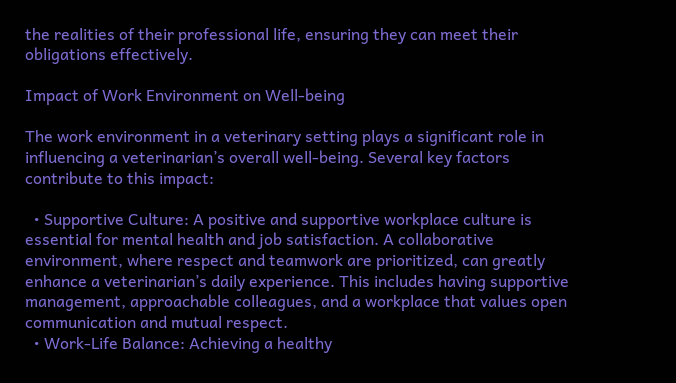the realities of their professional life, ensuring they can meet their obligations effectively.

Impact of Work Environment on Well-being

The work environment in a veterinary setting plays a significant role in influencing a veterinarian’s overall well-being. Several key factors contribute to this impact:

  • Supportive Culture: A positive and supportive workplace culture is essential for mental health and job satisfaction. A collaborative environment, where respect and teamwork are prioritized, can greatly enhance a veterinarian’s daily experience. This includes having supportive management, approachable colleagues, and a workplace that values open communication and mutual respect.
  • Work-Life Balance: Achieving a healthy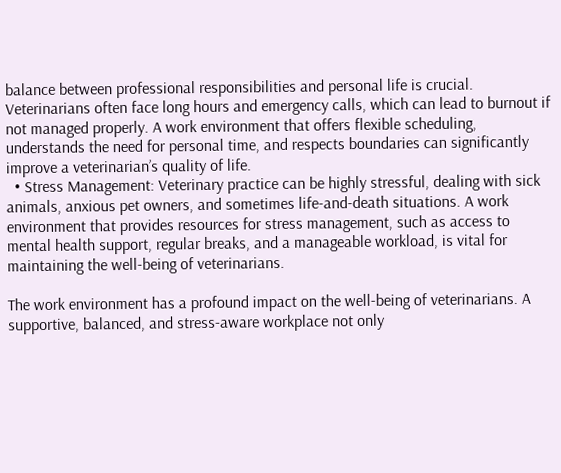balance between professional responsibilities and personal life is crucial. Veterinarians often face long hours and emergency calls, which can lead to burnout if not managed properly. A work environment that offers flexible scheduling, understands the need for personal time, and respects boundaries can significantly improve a veterinarian’s quality of life.
  • Stress Management: Veterinary practice can be highly stressful, dealing with sick animals, anxious pet owners, and sometimes life-and-death situations. A work environment that provides resources for stress management, such as access to mental health support, regular breaks, and a manageable workload, is vital for maintaining the well-being of veterinarians.

The work environment has a profound impact on the well-being of veterinarians. A supportive, balanced, and stress-aware workplace not only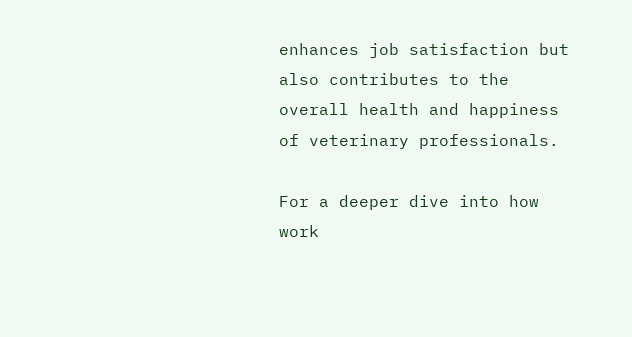enhances job satisfaction but also contributes to the overall health and happiness of veterinary professionals.

For a deeper dive into how work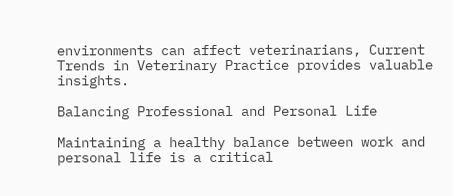environments can affect veterinarians, Current Trends in Veterinary Practice provides valuable insights.

Balancing Professional and Personal Life

Maintaining a healthy balance between work and personal life is a critical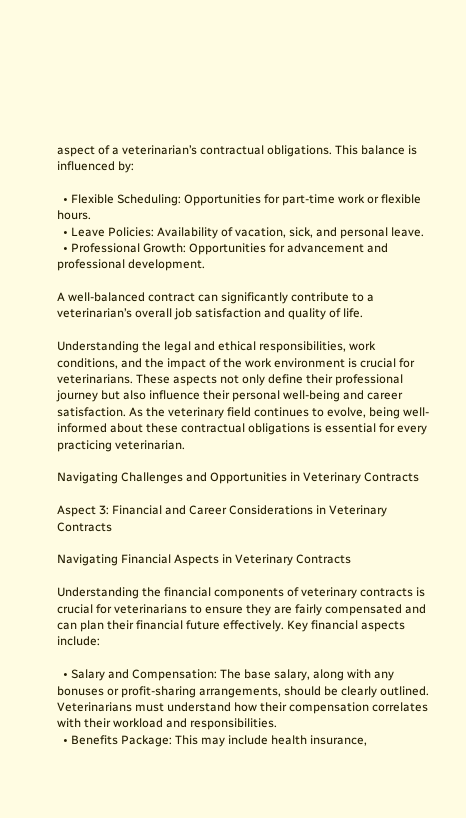aspect of a veterinarian’s contractual obligations. This balance is influenced by:

  • Flexible Scheduling: Opportunities for part-time work or flexible hours.
  • Leave Policies: Availability of vacation, sick, and personal leave.
  • Professional Growth: Opportunities for advancement and professional development.

A well-balanced contract can significantly contribute to a veterinarian’s overall job satisfaction and quality of life.

Understanding the legal and ethical responsibilities, work conditions, and the impact of the work environment is crucial for veterinarians. These aspects not only define their professional journey but also influence their personal well-being and career satisfaction. As the veterinary field continues to evolve, being well-informed about these contractual obligations is essential for every practicing veterinarian.

Navigating Challenges and Opportunities in Veterinary Contracts

Aspect 3: Financial and Career Considerations in Veterinary Contracts

Navigating Financial Aspects in Veterinary Contracts

Understanding the financial components of veterinary contracts is crucial for veterinarians to ensure they are fairly compensated and can plan their financial future effectively. Key financial aspects include:

  • Salary and Compensation: The base salary, along with any bonuses or profit-sharing arrangements, should be clearly outlined. Veterinarians must understand how their compensation correlates with their workload and responsibilities.
  • Benefits Package: This may include health insurance,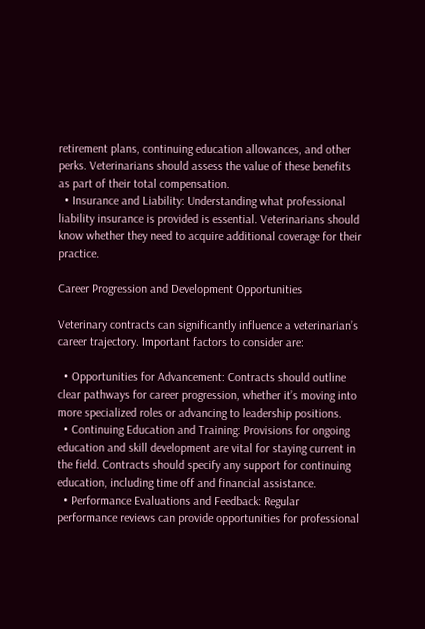retirement plans, continuing education allowances, and other perks. Veterinarians should assess the value of these benefits as part of their total compensation.
  • Insurance and Liability: Understanding what professional liability insurance is provided is essential. Veterinarians should know whether they need to acquire additional coverage for their practice.

Career Progression and Development Opportunities

Veterinary contracts can significantly influence a veterinarian’s career trajectory. Important factors to consider are:

  • Opportunities for Advancement: Contracts should outline clear pathways for career progression, whether it’s moving into more specialized roles or advancing to leadership positions.
  • Continuing Education and Training: Provisions for ongoing education and skill development are vital for staying current in the field. Contracts should specify any support for continuing education, including time off and financial assistance.
  • Performance Evaluations and Feedback: Regular performance reviews can provide opportunities for professional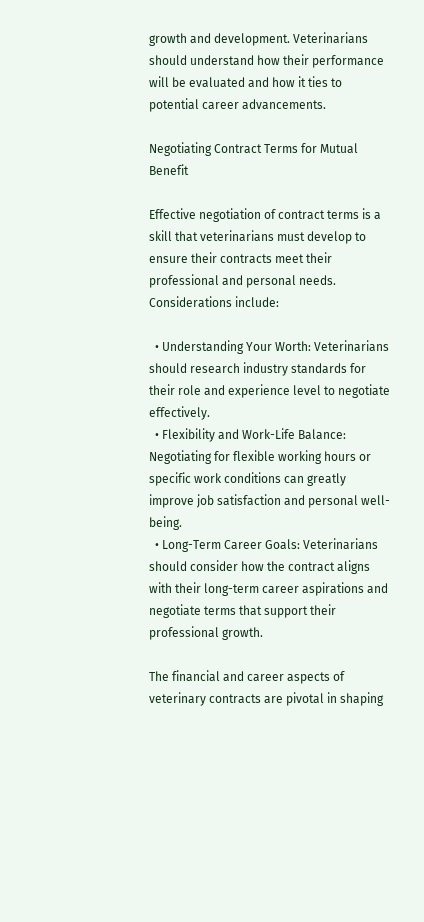growth and development. Veterinarians should understand how their performance will be evaluated and how it ties to potential career advancements.

Negotiating Contract Terms for Mutual Benefit

Effective negotiation of contract terms is a skill that veterinarians must develop to ensure their contracts meet their professional and personal needs. Considerations include:

  • Understanding Your Worth: Veterinarians should research industry standards for their role and experience level to negotiate effectively.
  • Flexibility and Work-Life Balance: Negotiating for flexible working hours or specific work conditions can greatly improve job satisfaction and personal well-being.
  • Long-Term Career Goals: Veterinarians should consider how the contract aligns with their long-term career aspirations and negotiate terms that support their professional growth.

The financial and career aspects of veterinary contracts are pivotal in shaping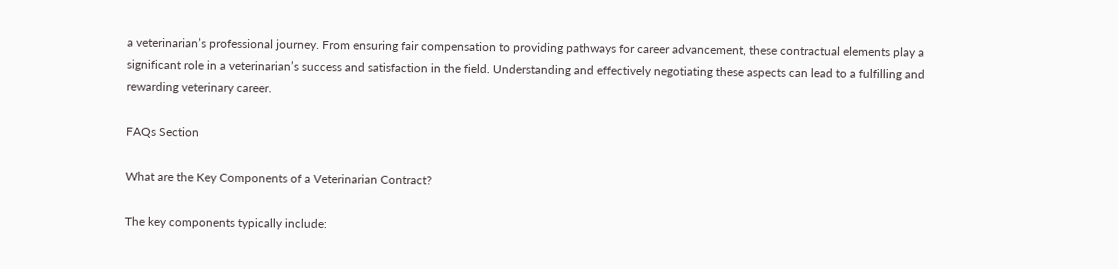a veterinarian’s professional journey. From ensuring fair compensation to providing pathways for career advancement, these contractual elements play a significant role in a veterinarian’s success and satisfaction in the field. Understanding and effectively negotiating these aspects can lead to a fulfilling and rewarding veterinary career.

FAQs Section

What are the Key Components of a Veterinarian Contract?

The key components typically include: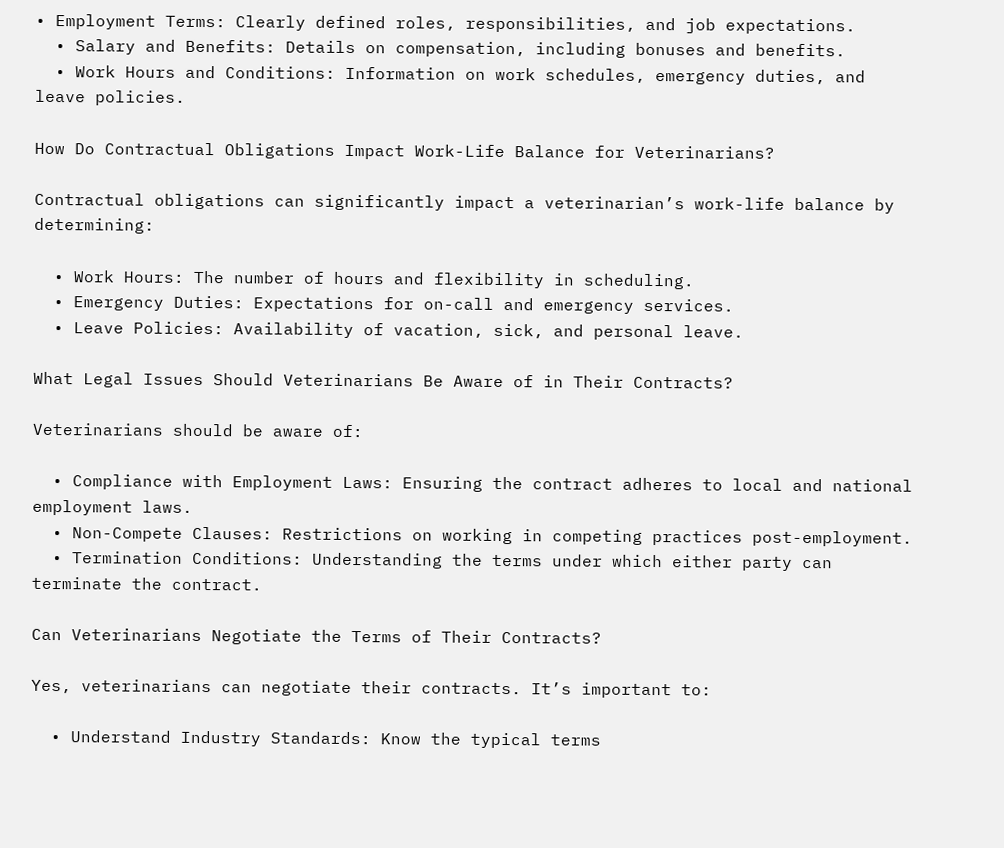• Employment Terms: Clearly defined roles, responsibilities, and job expectations.
  • Salary and Benefits: Details on compensation, including bonuses and benefits.
  • Work Hours and Conditions: Information on work schedules, emergency duties, and leave policies.

How Do Contractual Obligations Impact Work-Life Balance for Veterinarians?

Contractual obligations can significantly impact a veterinarian’s work-life balance by determining:

  • Work Hours: The number of hours and flexibility in scheduling.
  • Emergency Duties: Expectations for on-call and emergency services.
  • Leave Policies: Availability of vacation, sick, and personal leave.

What Legal Issues Should Veterinarians Be Aware of in Their Contracts?

Veterinarians should be aware of:

  • Compliance with Employment Laws: Ensuring the contract adheres to local and national employment laws.
  • Non-Compete Clauses: Restrictions on working in competing practices post-employment.
  • Termination Conditions: Understanding the terms under which either party can terminate the contract.

Can Veterinarians Negotiate the Terms of Their Contracts?

Yes, veterinarians can negotiate their contracts. It’s important to:

  • Understand Industry Standards: Know the typical terms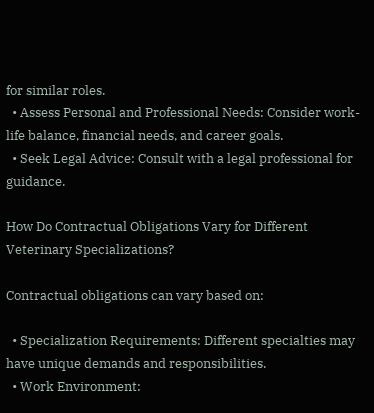for similar roles.
  • Assess Personal and Professional Needs: Consider work-life balance, financial needs, and career goals.
  • Seek Legal Advice: Consult with a legal professional for guidance.

How Do Contractual Obligations Vary for Different Veterinary Specializations?

Contractual obligations can vary based on:

  • Specialization Requirements: Different specialties may have unique demands and responsibilities.
  • Work Environment: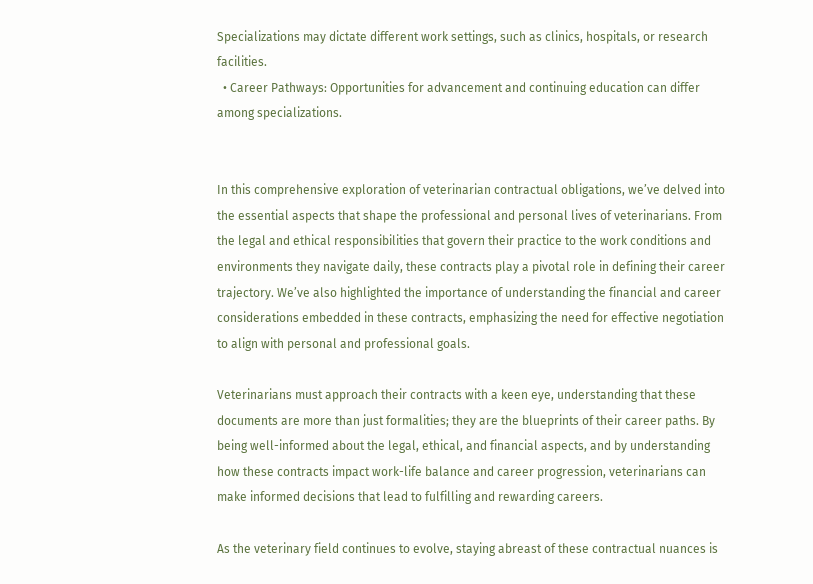Specializations may dictate different work settings, such as clinics, hospitals, or research facilities.
  • Career Pathways: Opportunities for advancement and continuing education can differ among specializations.


In this comprehensive exploration of veterinarian contractual obligations, we’ve delved into the essential aspects that shape the professional and personal lives of veterinarians. From the legal and ethical responsibilities that govern their practice to the work conditions and environments they navigate daily, these contracts play a pivotal role in defining their career trajectory. We’ve also highlighted the importance of understanding the financial and career considerations embedded in these contracts, emphasizing the need for effective negotiation to align with personal and professional goals.

Veterinarians must approach their contracts with a keen eye, understanding that these documents are more than just formalities; they are the blueprints of their career paths. By being well-informed about the legal, ethical, and financial aspects, and by understanding how these contracts impact work-life balance and career progression, veterinarians can make informed decisions that lead to fulfilling and rewarding careers.

As the veterinary field continues to evolve, staying abreast of these contractual nuances is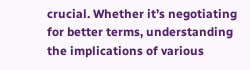crucial. Whether it’s negotiating for better terms, understanding the implications of various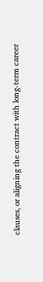clauses, or aligning the contract with long-term career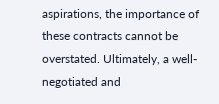aspirations, the importance of these contracts cannot be overstated. Ultimately, a well-negotiated and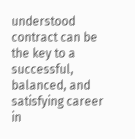understood contract can be the key to a successful, balanced, and satisfying career in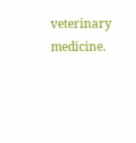veterinary medicine.